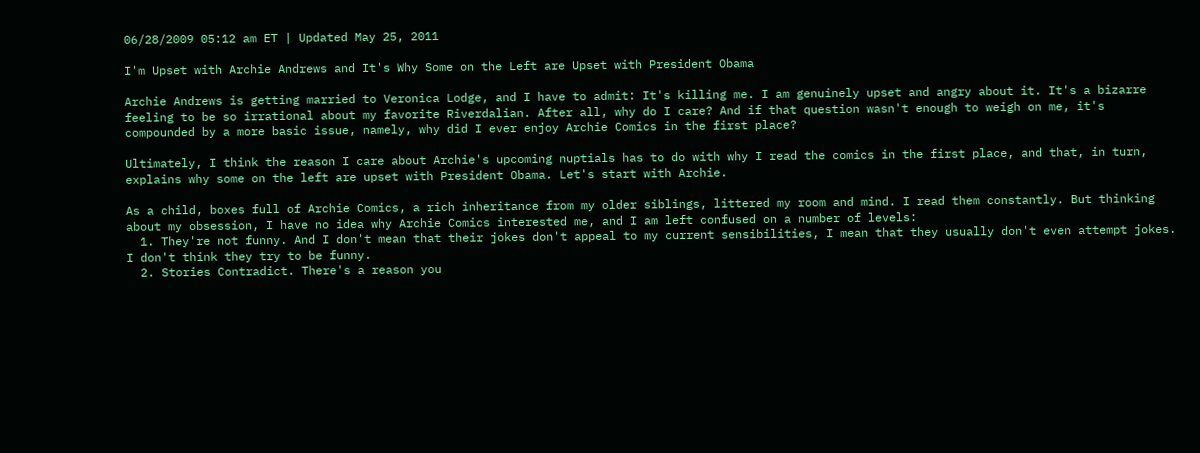06/28/2009 05:12 am ET | Updated May 25, 2011

I'm Upset with Archie Andrews and It's Why Some on the Left are Upset with President Obama

Archie Andrews is getting married to Veronica Lodge, and I have to admit: It's killing me. I am genuinely upset and angry about it. It's a bizarre feeling to be so irrational about my favorite Riverdalian. After all, why do I care? And if that question wasn't enough to weigh on me, it's compounded by a more basic issue, namely, why did I ever enjoy Archie Comics in the first place?

Ultimately, I think the reason I care about Archie's upcoming nuptials has to do with why I read the comics in the first place, and that, in turn, explains why some on the left are upset with President Obama. Let's start with Archie.

As a child, boxes full of Archie Comics, a rich inheritance from my older siblings, littered my room and mind. I read them constantly. But thinking about my obsession, I have no idea why Archie Comics interested me, and I am left confused on a number of levels:
  1. They're not funny. And I don't mean that their jokes don't appeal to my current sensibilities, I mean that they usually don't even attempt jokes. I don't think they try to be funny.
  2. Stories Contradict. There's a reason you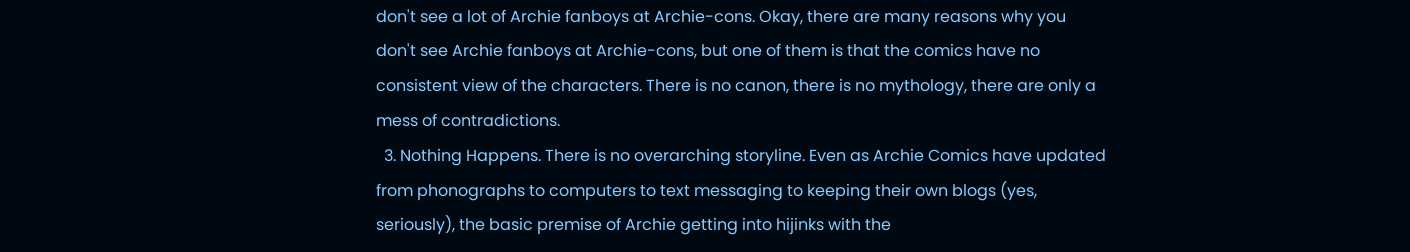don't see a lot of Archie fanboys at Archie-cons. Okay, there are many reasons why you don't see Archie fanboys at Archie-cons, but one of them is that the comics have no consistent view of the characters. There is no canon, there is no mythology, there are only a mess of contradictions.
  3. Nothing Happens. There is no overarching storyline. Even as Archie Comics have updated from phonographs to computers to text messaging to keeping their own blogs (yes, seriously), the basic premise of Archie getting into hijinks with the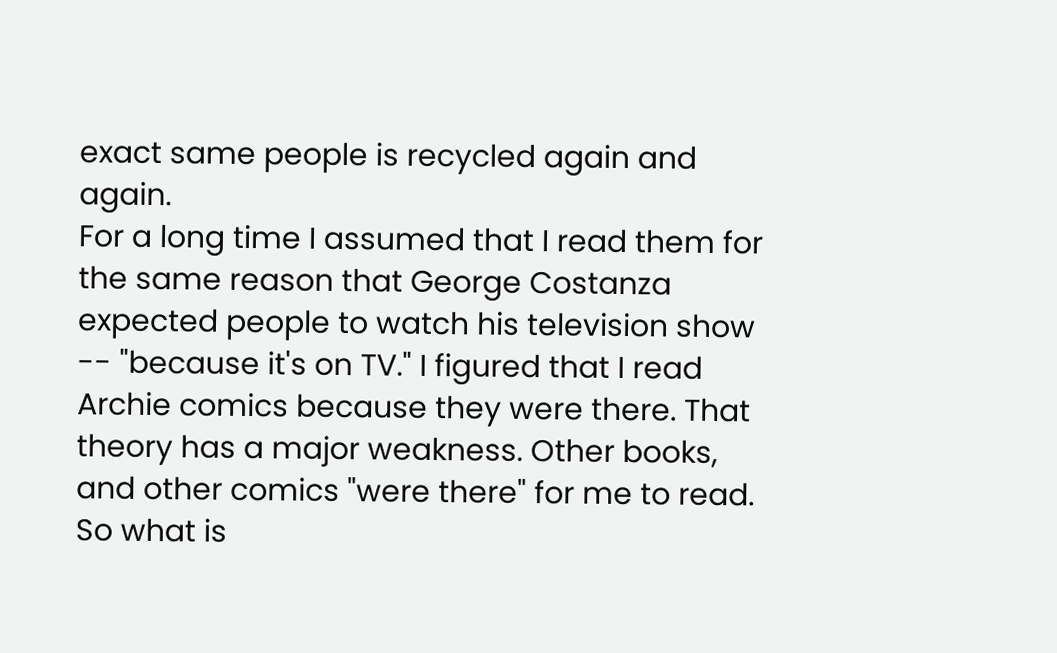exact same people is recycled again and again.
For a long time I assumed that I read them for the same reason that George Costanza expected people to watch his television show -- "because it's on TV." I figured that I read Archie comics because they were there. That theory has a major weakness. Other books, and other comics "were there" for me to read. So what is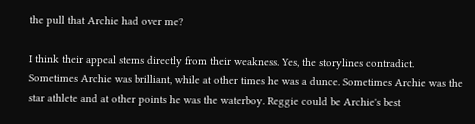the pull that Archie had over me?

I think their appeal stems directly from their weakness. Yes, the storylines contradict. Sometimes Archie was brilliant, while at other times he was a dunce. Sometimes Archie was the star athlete and at other points he was the waterboy. Reggie could be Archie's best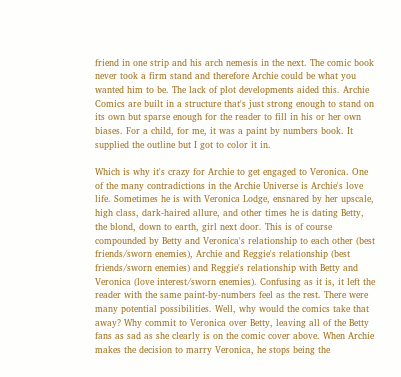friend in one strip and his arch nemesis in the next. The comic book never took a firm stand and therefore Archie could be what you wanted him to be. The lack of plot developments aided this. Archie Comics are built in a structure that's just strong enough to stand on its own but sparse enough for the reader to fill in his or her own biases. For a child, for me, it was a paint by numbers book. It supplied the outline but I got to color it in.

Which is why it's crazy for Archie to get engaged to Veronica. One of the many contradictions in the Archie Universe is Archie's love life. Sometimes he is with Veronica Lodge, ensnared by her upscale, high class, dark-haired allure, and other times he is dating Betty, the blond, down to earth, girl next door. This is of course compounded by Betty and Veronica's relationship to each other (best friends/sworn enemies), Archie and Reggie's relationship (best friends/sworn enemies) and Reggie's relationship with Betty and Veronica (love interest/sworn enemies). Confusing as it is, it left the reader with the same paint-by-numbers feel as the rest. There were many potential possibilities. Well, why would the comics take that away? Why commit to Veronica over Betty, leaving all of the Betty fans as sad as she clearly is on the comic cover above. When Archie makes the decision to marry Veronica, he stops being the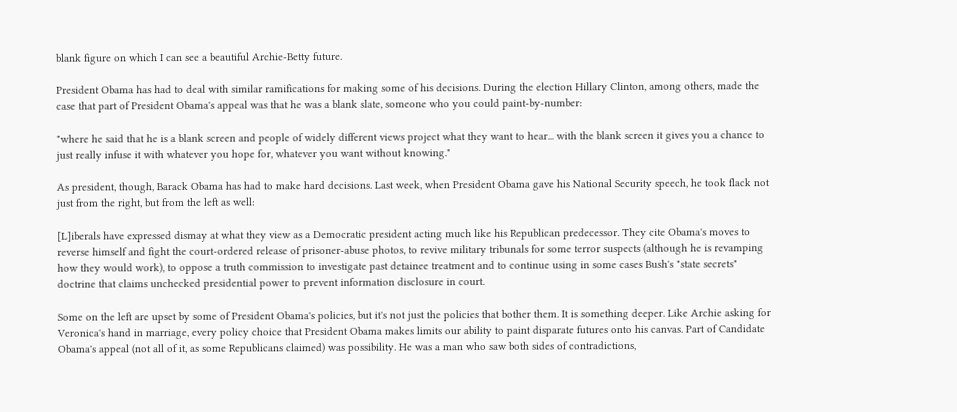blank figure on which I can see a beautiful Archie-Betty future.

President Obama has had to deal with similar ramifications for making some of his decisions. During the election Hillary Clinton, among others, made the case that part of President Obama's appeal was that he was a blank slate, someone who you could paint-by-number:

"where he said that he is a blank screen and people of widely different views project what they want to hear... with the blank screen it gives you a chance to just really infuse it with whatever you hope for, whatever you want without knowing."

As president, though, Barack Obama has had to make hard decisions. Last week, when President Obama gave his National Security speech, he took flack not just from the right, but from the left as well:

[L]iberals have expressed dismay at what they view as a Democratic president acting much like his Republican predecessor. They cite Obama's moves to reverse himself and fight the court-ordered release of prisoner-abuse photos, to revive military tribunals for some terror suspects (although he is revamping how they would work), to oppose a truth commission to investigate past detainee treatment and to continue using in some cases Bush's "state secrets" doctrine that claims unchecked presidential power to prevent information disclosure in court.

Some on the left are upset by some of President Obama's policies, but it's not just the policies that bother them. It is something deeper. Like Archie asking for Veronica's hand in marriage, every policy choice that President Obama makes limits our ability to paint disparate futures onto his canvas. Part of Candidate Obama's appeal (not all of it, as some Republicans claimed) was possibility. He was a man who saw both sides of contradictions,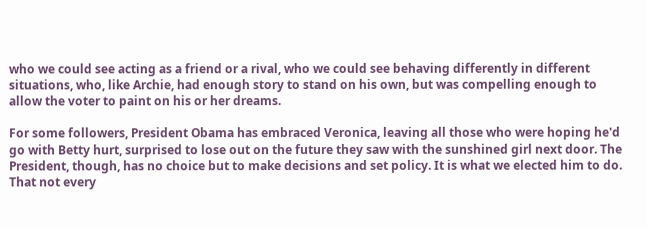who we could see acting as a friend or a rival, who we could see behaving differently in different situations, who, like Archie, had enough story to stand on his own, but was compelling enough to allow the voter to paint on his or her dreams.

For some followers, President Obama has embraced Veronica, leaving all those who were hoping he'd go with Betty hurt, surprised to lose out on the future they saw with the sunshined girl next door. The President, though, has no choice but to make decisions and set policy. It is what we elected him to do. That not every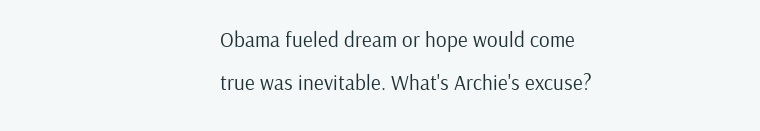Obama fueled dream or hope would come true was inevitable. What's Archie's excuse?